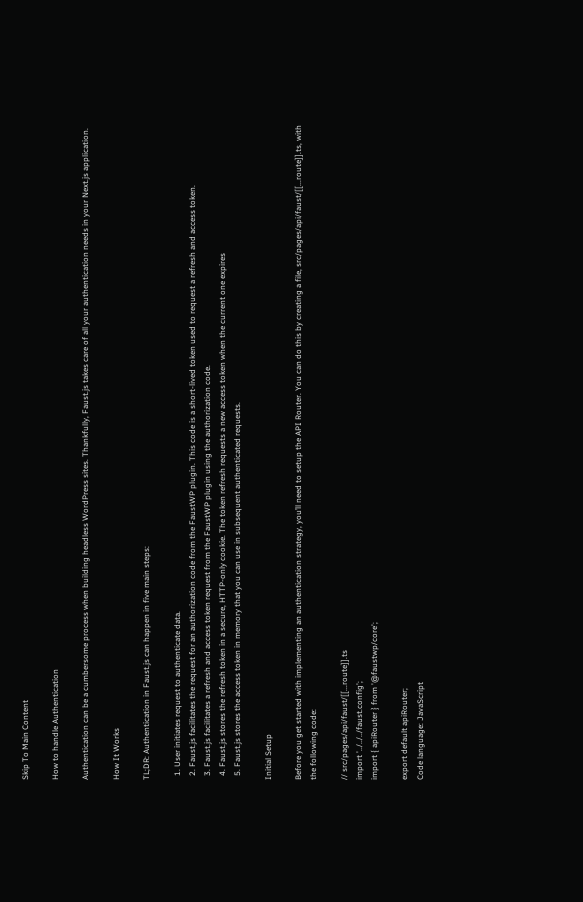Skip To Main Content

How to handle Authentication

Authentication can be a cumbersome process when building headless WordPress sites. Thankfully, Faust.js takes care of all your authentication needs in your Next.js application.

How It Works

TL;DR: Authentication in Faust.js can happen in five main steps:

  1. User initiates request to authenticate data.
  2. Faust.js facilitates the request for an authorization code from the FaustWP plugin. This code is a short-lived token used to request a refresh and access token.
  3. Faust.js facilitates a refresh and access token request from the FaustWP plugin using the authorization code.
  4. Faust.js stores the refresh token in a secure, HTTP-only cookie. The token refresh requests a new access token when the current one expires
  5. Faust.js stores the access token in memory that you can use in subsequent authenticated requests.

Initial Setup

Before you get started with implementing an authentication strategy, you’ll need to setup the API Router. You can do this by creating a file, src/pages/api/faust/[[...route]].ts, with the following code:

// src/pages/api/faust/[[...route]].ts
import '../../../faust.config';
import { apiRouter } from '@faustwp/core';

export default apiRouter;
Code language: JavaScript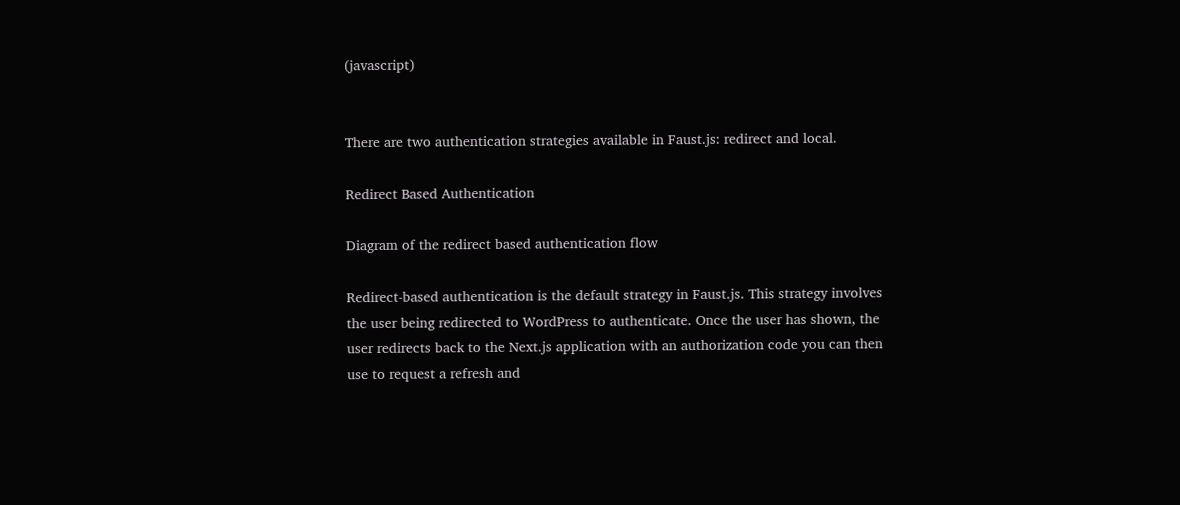(javascript)


There are two authentication strategies available in Faust.js: redirect and local.

Redirect Based Authentication

Diagram of the redirect based authentication flow

Redirect-based authentication is the default strategy in Faust.js. This strategy involves the user being redirected to WordPress to authenticate. Once the user has shown, the user redirects back to the Next.js application with an authorization code you can then use to request a refresh and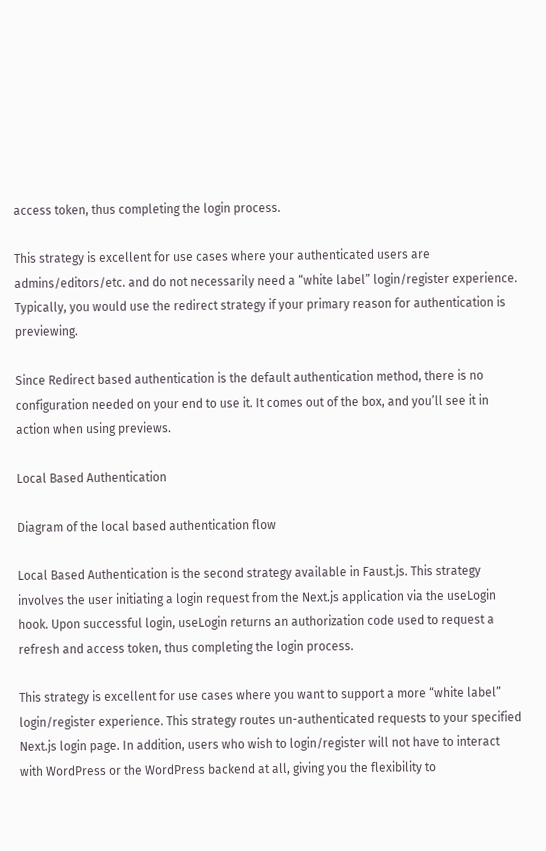access token, thus completing the login process.

This strategy is excellent for use cases where your authenticated users are admins/editors/etc. and do not necessarily need a “white label” login/register experience. Typically, you would use the redirect strategy if your primary reason for authentication is previewing.

Since Redirect based authentication is the default authentication method, there is no configuration needed on your end to use it. It comes out of the box, and you’ll see it in action when using previews.

Local Based Authentication

Diagram of the local based authentication flow

Local Based Authentication is the second strategy available in Faust.js. This strategy involves the user initiating a login request from the Next.js application via the useLogin hook. Upon successful login, useLogin returns an authorization code used to request a refresh and access token, thus completing the login process.

This strategy is excellent for use cases where you want to support a more “white label” login/register experience. This strategy routes un-authenticated requests to your specified Next.js login page. In addition, users who wish to login/register will not have to interact with WordPress or the WordPress backend at all, giving you the flexibility to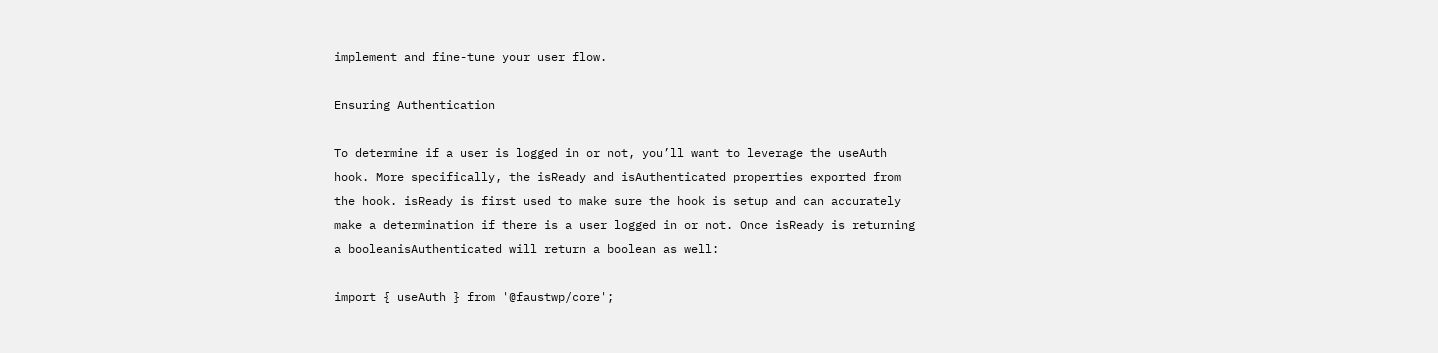implement and fine-tune your user flow.

Ensuring Authentication

To determine if a user is logged in or not, you’ll want to leverage the useAuth hook. More specifically, the isReady and isAuthenticated properties exported from the hook. isReady is first used to make sure the hook is setup and can accurately make a determination if there is a user logged in or not. Once isReady is returning a booleanisAuthenticated will return a boolean as well:

import { useAuth } from '@faustwp/core';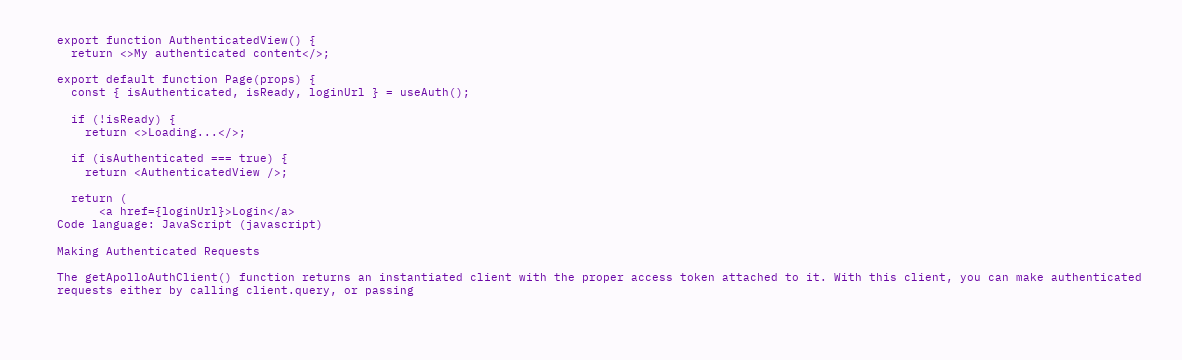export function AuthenticatedView() {
  return <>My authenticated content</>;

export default function Page(props) {
  const { isAuthenticated, isReady, loginUrl } = useAuth();

  if (!isReady) {
    return <>Loading...</>;

  if (isAuthenticated === true) {
    return <AuthenticatedView />;

  return (
      <a href={loginUrl}>Login</a>
Code language: JavaScript (javascript)

Making Authenticated Requests

The getApolloAuthClient() function returns an instantiated client with the proper access token attached to it. With this client, you can make authenticated requests either by calling client.query, or passing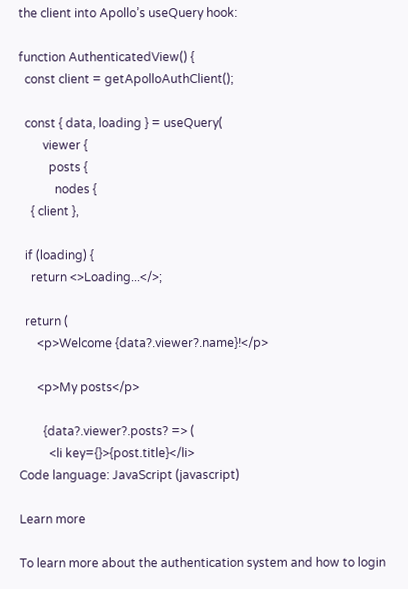the client into Apollo’s useQuery hook:

function AuthenticatedView() {
  const client = getApolloAuthClient();

  const { data, loading } = useQuery(
        viewer {
          posts {
            nodes {
    { client },

  if (loading) {
    return <>Loading...</>;

  return (
      <p>Welcome {data?.viewer?.name}!</p>

      <p>My posts</p>

        {data?.viewer?.posts? => (
          <li key={}>{post.title}</li>
Code language: JavaScript (javascript)

Learn more

To learn more about the authentication system and how to login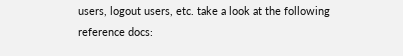users, logout users, etc. take a look at the following reference docs: